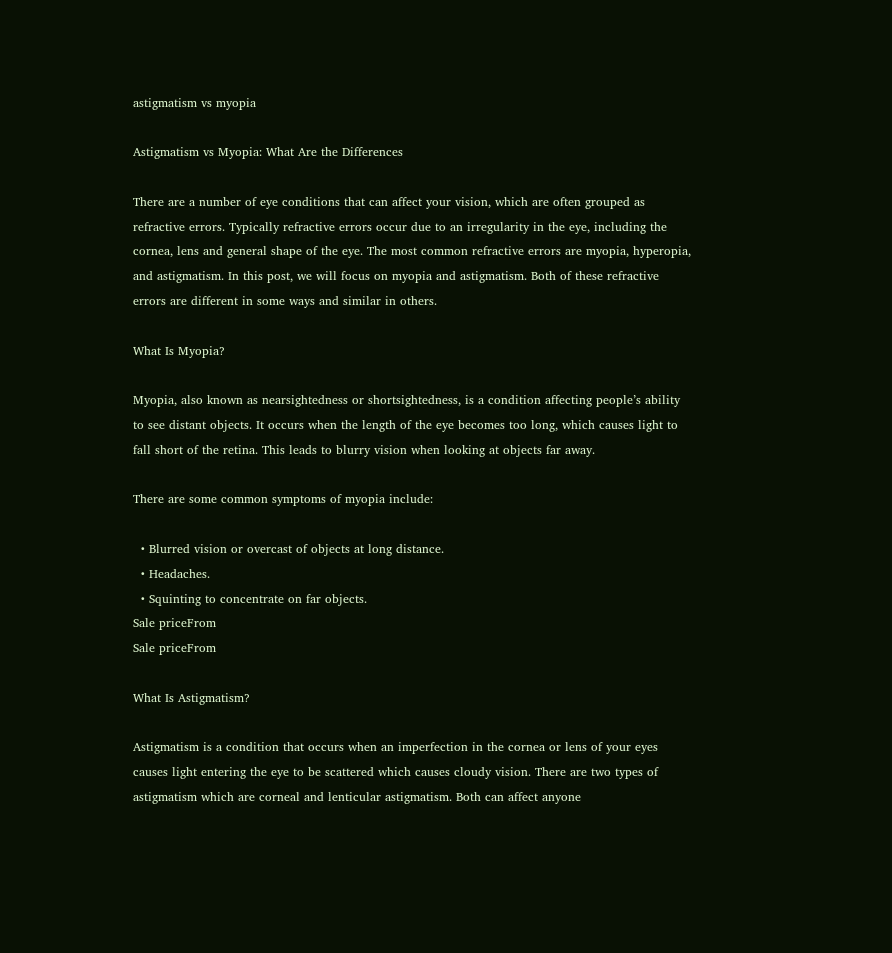astigmatism vs myopia

Astigmatism vs Myopia: What Are the Differences

There are a number of eye conditions that can affect your vision, which are often grouped as refractive errors. Typically refractive errors occur due to an irregularity in the eye, including the cornea, lens and general shape of the eye. The most common refractive errors are myopia, hyperopia, and astigmatism. In this post, we will focus on myopia and astigmatism. Both of these refractive errors are different in some ways and similar in others.

What Is Myopia?

Myopia, also known as nearsightedness or shortsightedness, is a condition affecting people’s ability to see distant objects. It occurs when the length of the eye becomes too long, which causes light to fall short of the retina. This leads to blurry vision when looking at objects far away.

There are some common symptoms of myopia include:

  • Blurred vision or overcast of objects at long distance.
  • Headaches.
  • Squinting to concentrate on far objects.
Sale priceFrom
Sale priceFrom

What Is Astigmatism?

Astigmatism is a condition that occurs when an imperfection in the cornea or lens of your eyes causes light entering the eye to be scattered which causes cloudy vision. There are two types of astigmatism which are corneal and lenticular astigmatism. Both can affect anyone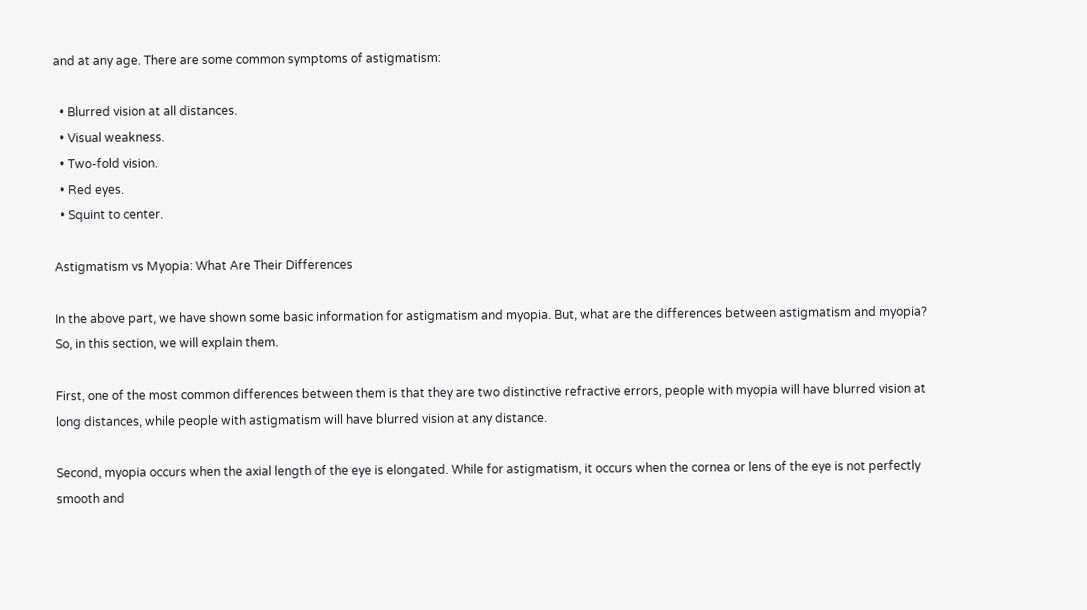and at any age. There are some common symptoms of astigmatism:

  • Blurred vision at all distances.
  • Visual weakness.
  • Two-fold vision.
  • Red eyes.
  • Squint to center.

Astigmatism vs Myopia: What Are Their Differences

In the above part, we have shown some basic information for astigmatism and myopia. But, what are the differences between astigmatism and myopia? So, in this section, we will explain them.

First, one of the most common differences between them is that they are two distinctive refractive errors, people with myopia will have blurred vision at long distances, while people with astigmatism will have blurred vision at any distance.

Second, myopia occurs when the axial length of the eye is elongated. While for astigmatism, it occurs when the cornea or lens of the eye is not perfectly smooth and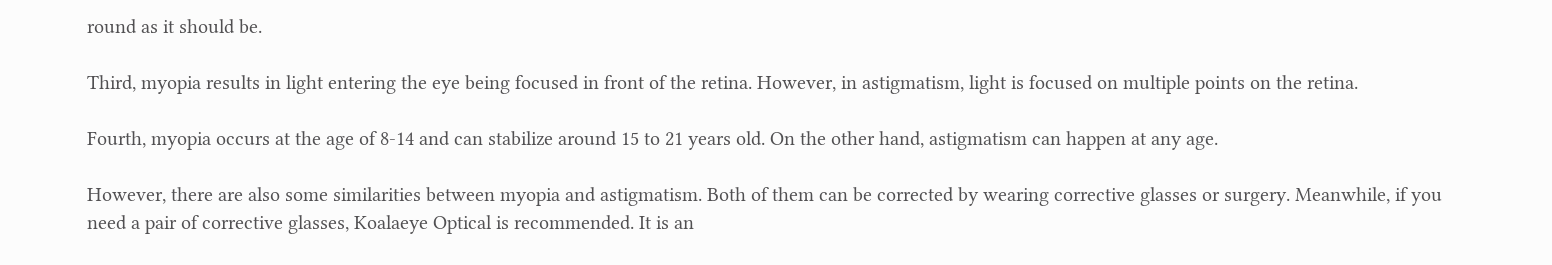round as it should be.

Third, myopia results in light entering the eye being focused in front of the retina. However, in astigmatism, light is focused on multiple points on the retina.

Fourth, myopia occurs at the age of 8-14 and can stabilize around 15 to 21 years old. On the other hand, astigmatism can happen at any age.

However, there are also some similarities between myopia and astigmatism. Both of them can be corrected by wearing corrective glasses or surgery. Meanwhile, if you need a pair of corrective glasses, Koalaeye Optical is recommended. It is an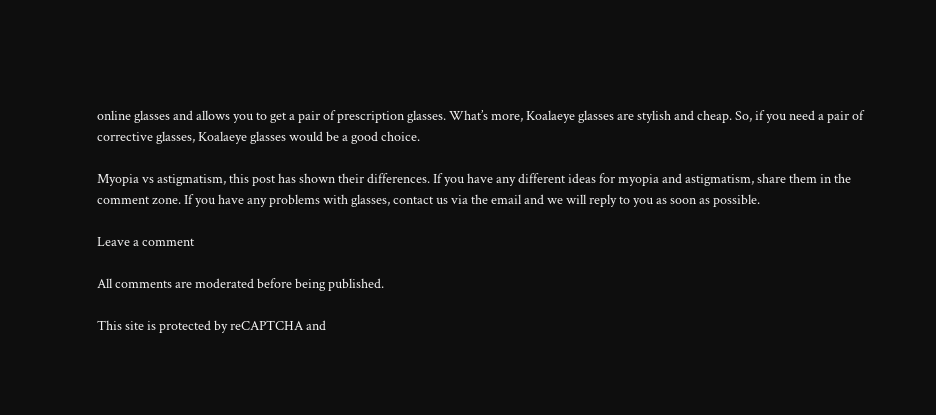online glasses and allows you to get a pair of prescription glasses. What’s more, Koalaeye glasses are stylish and cheap. So, if you need a pair of corrective glasses, Koalaeye glasses would be a good choice.

Myopia vs astigmatism, this post has shown their differences. If you have any different ideas for myopia and astigmatism, share them in the comment zone. If you have any problems with glasses, contact us via the email and we will reply to you as soon as possible.

Leave a comment

All comments are moderated before being published.

This site is protected by reCAPTCHA and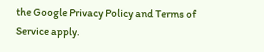the Google Privacy Policy and Terms of Service apply.